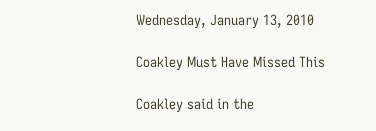Wednesday, January 13, 2010

Coakley Must Have Missed This

Coakley said in the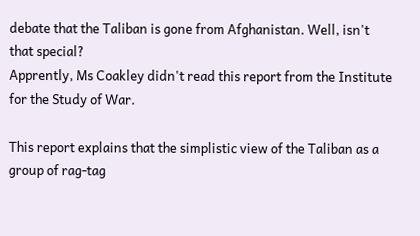debate that the Taliban is gone from Afghanistan. Well, isn't that special?
Apprently, Ms Coakley didn't read this report from the Institute for the Study of War.

This report explains that the simplistic view of the Taliban as a group of rag-tag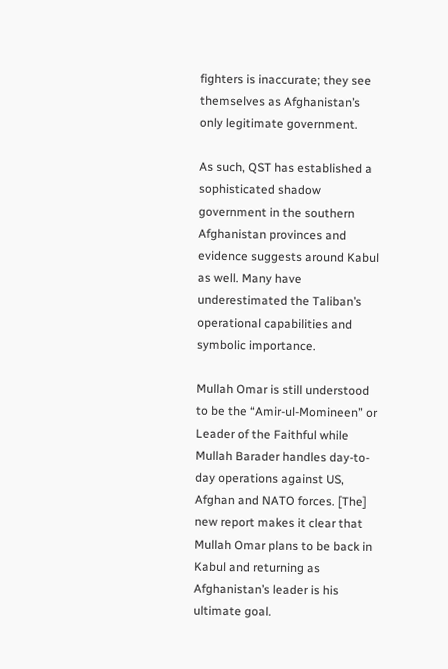fighters is inaccurate; they see themselves as Afghanistan’s only legitimate government.

As such, QST has established a sophisticated shadow government in the southern Afghanistan provinces and evidence suggests around Kabul as well. Many have underestimated the Taliban’s operational capabilities and symbolic importance.

Mullah Omar is still understood to be the “Amir-ul-Momineen” or Leader of the Faithful while Mullah Barader handles day-to-day operations against US, Afghan and NATO forces. [The] new report makes it clear that Mullah Omar plans to be back in Kabul and returning as Afghanistan’s leader is his ultimate goal.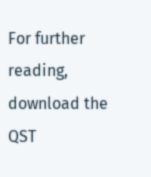For further reading, download the QST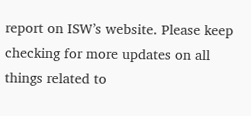report on ISW’s website. Please keep checking for more updates on all things related to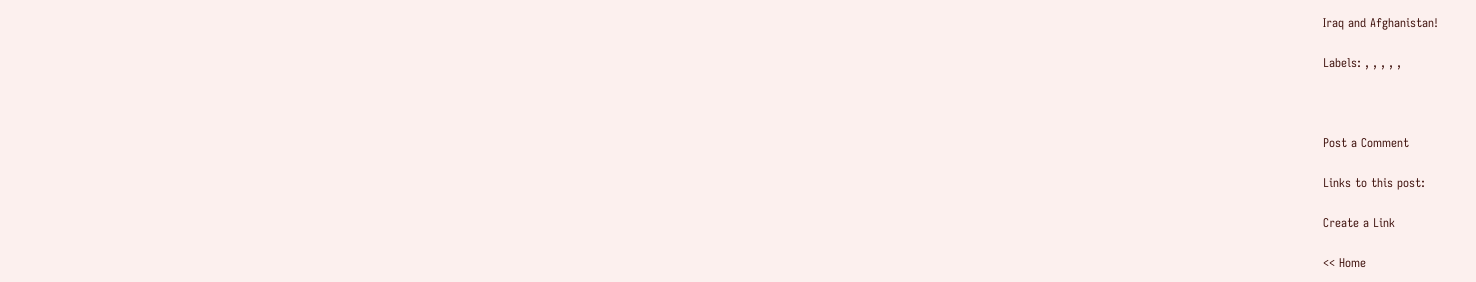Iraq and Afghanistan!

Labels: , , , , ,



Post a Comment

Links to this post:

Create a Link

<< Home